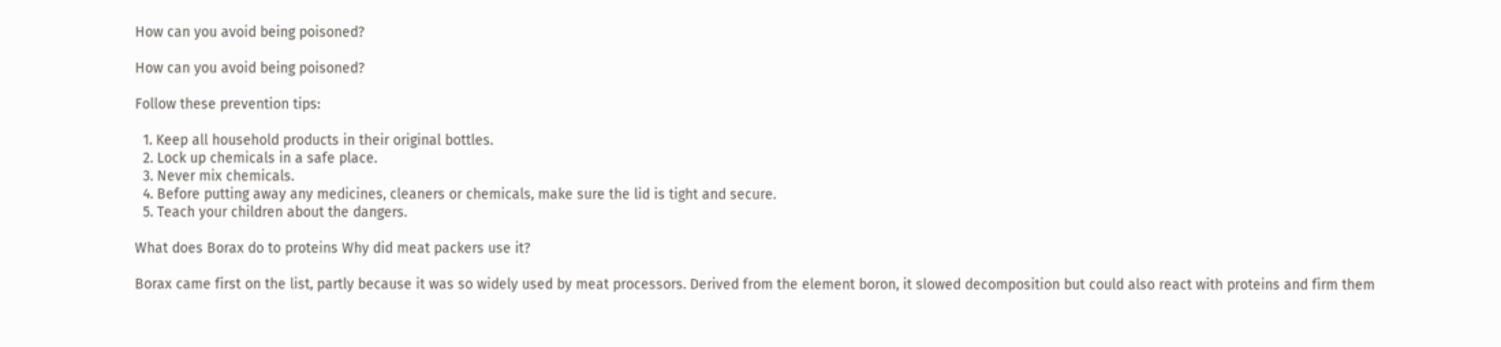How can you avoid being poisoned?

How can you avoid being poisoned?

Follow these prevention tips:

  1. Keep all household products in their original bottles.
  2. Lock up chemicals in a safe place.
  3. Never mix chemicals.
  4. Before putting away any medicines, cleaners or chemicals, make sure the lid is tight and secure.
  5. Teach your children about the dangers.

What does Borax do to proteins Why did meat packers use it?

Borax came first on the list, partly because it was so widely used by meat processors. Derived from the element boron, it slowed decomposition but could also react with proteins and firm them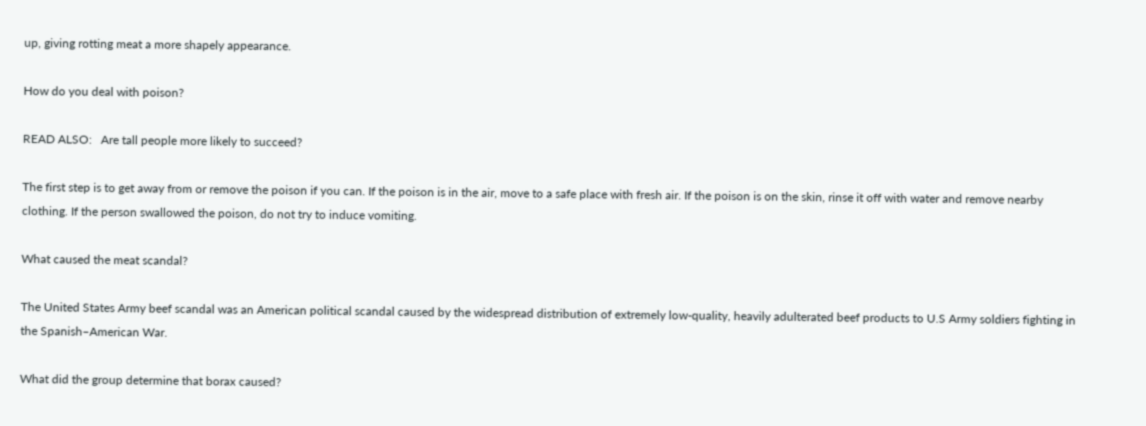up, giving rotting meat a more shapely appearance.

How do you deal with poison?

READ ALSO:   Are tall people more likely to succeed?

The first step is to get away from or remove the poison if you can. If the poison is in the air, move to a safe place with fresh air. If the poison is on the skin, rinse it off with water and remove nearby clothing. If the person swallowed the poison, do not try to induce vomiting.

What caused the meat scandal?

The United States Army beef scandal was an American political scandal caused by the widespread distribution of extremely low-quality, heavily adulterated beef products to U.S Army soldiers fighting in the Spanish–American War.

What did the group determine that borax caused?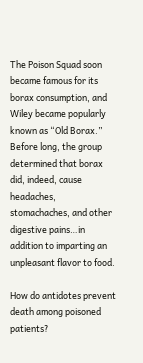The Poison Squad soon became famous for its borax consumption, and Wiley became popularly known as “Old Borax.” Before long, the group determined that borax did, indeed, cause headaches, stomachaches, and other digestive pains…in addition to imparting an unpleasant flavor to food.

How do antidotes prevent death among poisoned patients?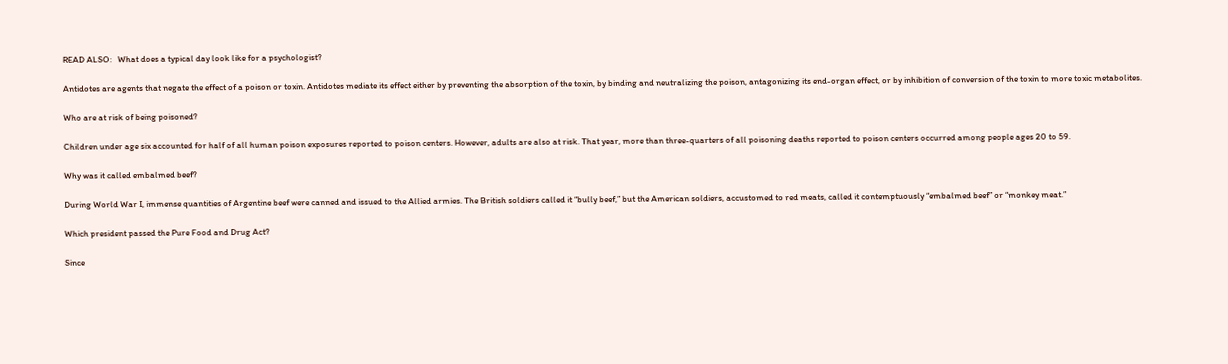READ ALSO:   What does a typical day look like for a psychologist?

Antidotes are agents that negate the effect of a poison or toxin. Antidotes mediate its effect either by preventing the absorption of the toxin, by binding and neutralizing the poison, antagonizing its end-organ effect, or by inhibition of conversion of the toxin to more toxic metabolites.

Who are at risk of being poisoned?

Children under age six accounted for half of all human poison exposures reported to poison centers. However, adults are also at risk. That year, more than three-quarters of all poisoning deaths reported to poison centers occurred among people ages 20 to 59.

Why was it called embalmed beef?

During World War I, immense quantities of Argentine beef were canned and issued to the Allied armies. The British soldiers called it “bully beef,” but the American soldiers, accustomed to red meats, called it contemptuously “embalmed beef” or “monkey meat.”

Which president passed the Pure Food and Drug Act?

Since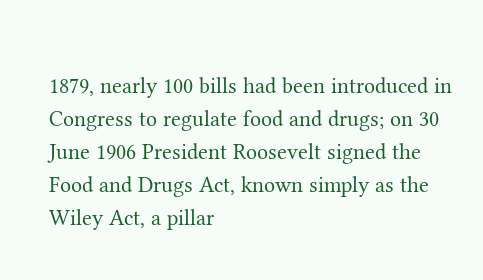1879, nearly 100 bills had been introduced in Congress to regulate food and drugs; on 30 June 1906 President Roosevelt signed the Food and Drugs Act, known simply as the Wiley Act, a pillar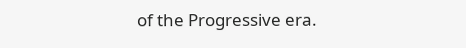of the Progressive era.